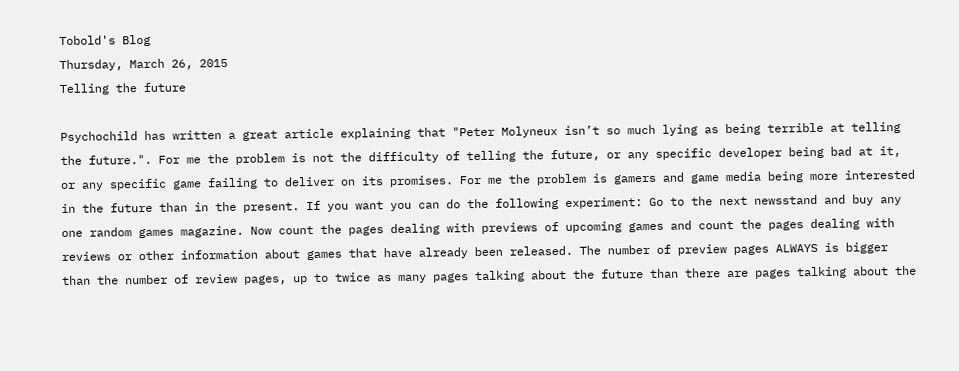Tobold's Blog
Thursday, March 26, 2015
Telling the future

Psychochild has written a great article explaining that "Peter Molyneux isn’t so much lying as being terrible at telling the future.". For me the problem is not the difficulty of telling the future, or any specific developer being bad at it, or any specific game failing to deliver on its promises. For me the problem is gamers and game media being more interested in the future than in the present. If you want you can do the following experiment: Go to the next newsstand and buy any one random games magazine. Now count the pages dealing with previews of upcoming games and count the pages dealing with reviews or other information about games that have already been released. The number of preview pages ALWAYS is bigger than the number of review pages, up to twice as many pages talking about the future than there are pages talking about the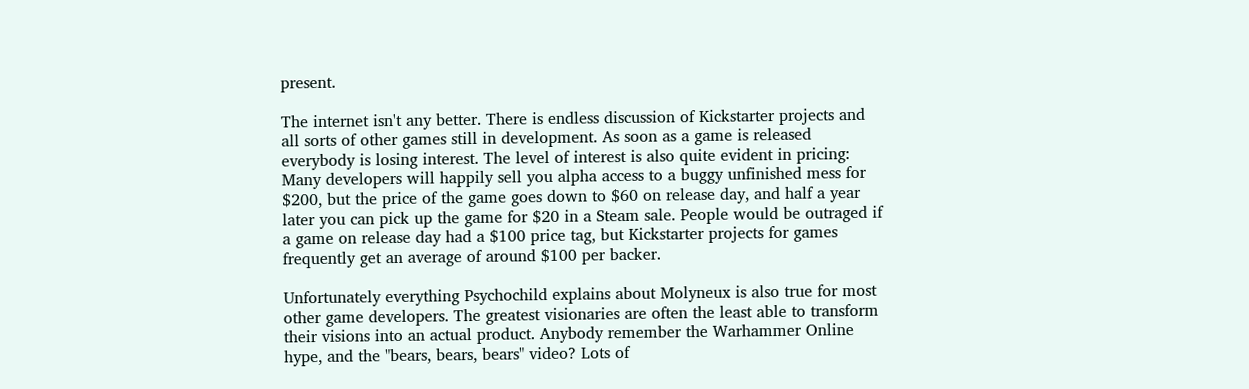present.

The internet isn't any better. There is endless discussion of Kickstarter projects and all sorts of other games still in development. As soon as a game is released everybody is losing interest. The level of interest is also quite evident in pricing: Many developers will happily sell you alpha access to a buggy unfinished mess for $200, but the price of the game goes down to $60 on release day, and half a year later you can pick up the game for $20 in a Steam sale. People would be outraged if a game on release day had a $100 price tag, but Kickstarter projects for games frequently get an average of around $100 per backer.

Unfortunately everything Psychochild explains about Molyneux is also true for most other game developers. The greatest visionaries are often the least able to transform their visions into an actual product. Anybody remember the Warhammer Online hype, and the "bears, bears, bears" video? Lots of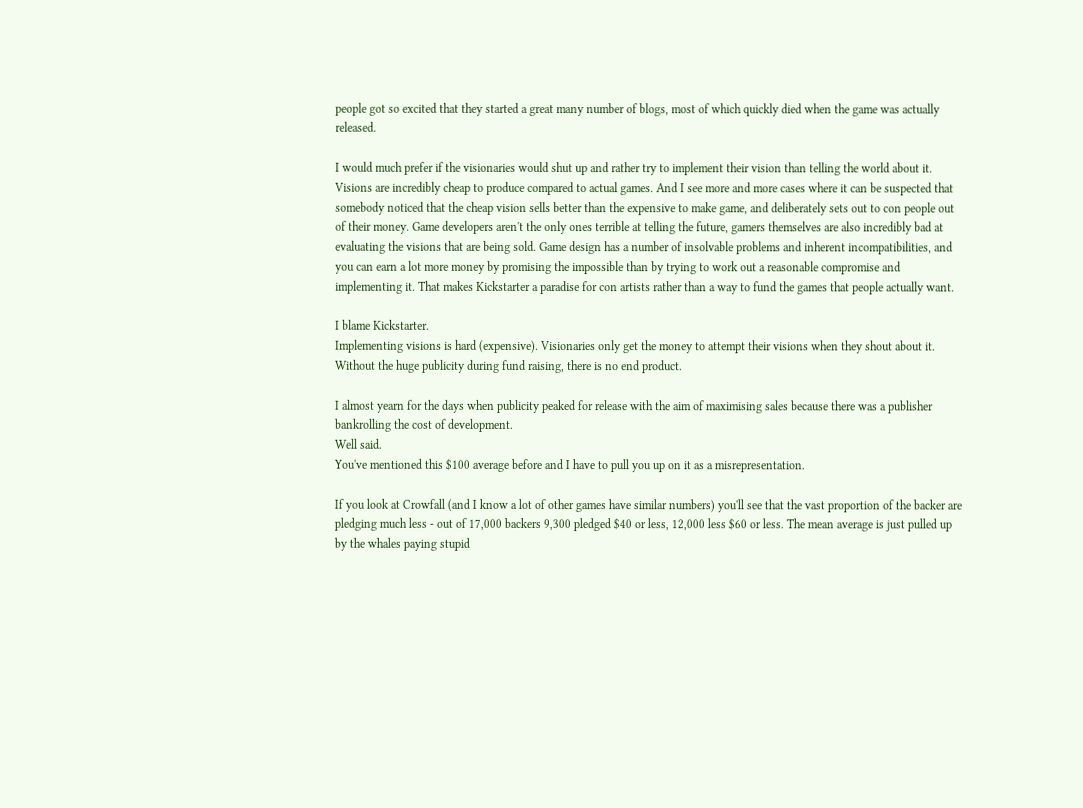people got so excited that they started a great many number of blogs, most of which quickly died when the game was actually released.

I would much prefer if the visionaries would shut up and rather try to implement their vision than telling the world about it. Visions are incredibly cheap to produce compared to actual games. And I see more and more cases where it can be suspected that somebody noticed that the cheap vision sells better than the expensive to make game, and deliberately sets out to con people out of their money. Game developers aren't the only ones terrible at telling the future, gamers themselves are also incredibly bad at evaluating the visions that are being sold. Game design has a number of insolvable problems and inherent incompatibilities, and you can earn a lot more money by promising the impossible than by trying to work out a reasonable compromise and implementing it. That makes Kickstarter a paradise for con artists rather than a way to fund the games that people actually want.

I blame Kickstarter.
Implementing visions is hard (expensive). Visionaries only get the money to attempt their visions when they shout about it. Without the huge publicity during fund raising, there is no end product.

I almost yearn for the days when publicity peaked for release with the aim of maximising sales because there was a publisher bankrolling the cost of development.
Well said.
You've mentioned this $100 average before and I have to pull you up on it as a misrepresentation.

If you look at Crowfall (and I know a lot of other games have similar numbers) you'll see that the vast proportion of the backer are pledging much less - out of 17,000 backers 9,300 pledged $40 or less, 12,000 less $60 or less. The mean average is just pulled up by the whales paying stupid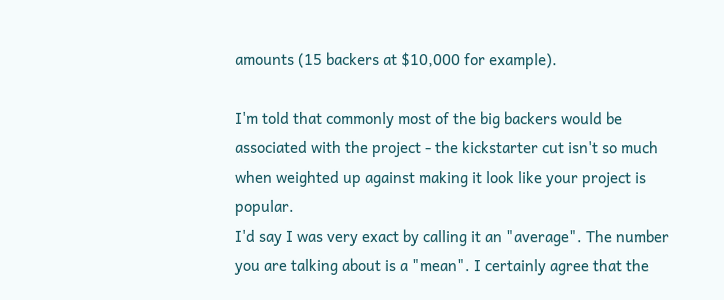amounts (15 backers at $10,000 for example).

I'm told that commonly most of the big backers would be associated with the project - the kickstarter cut isn't so much when weighted up against making it look like your project is popular.
I'd say I was very exact by calling it an "average". The number you are talking about is a "mean". I certainly agree that the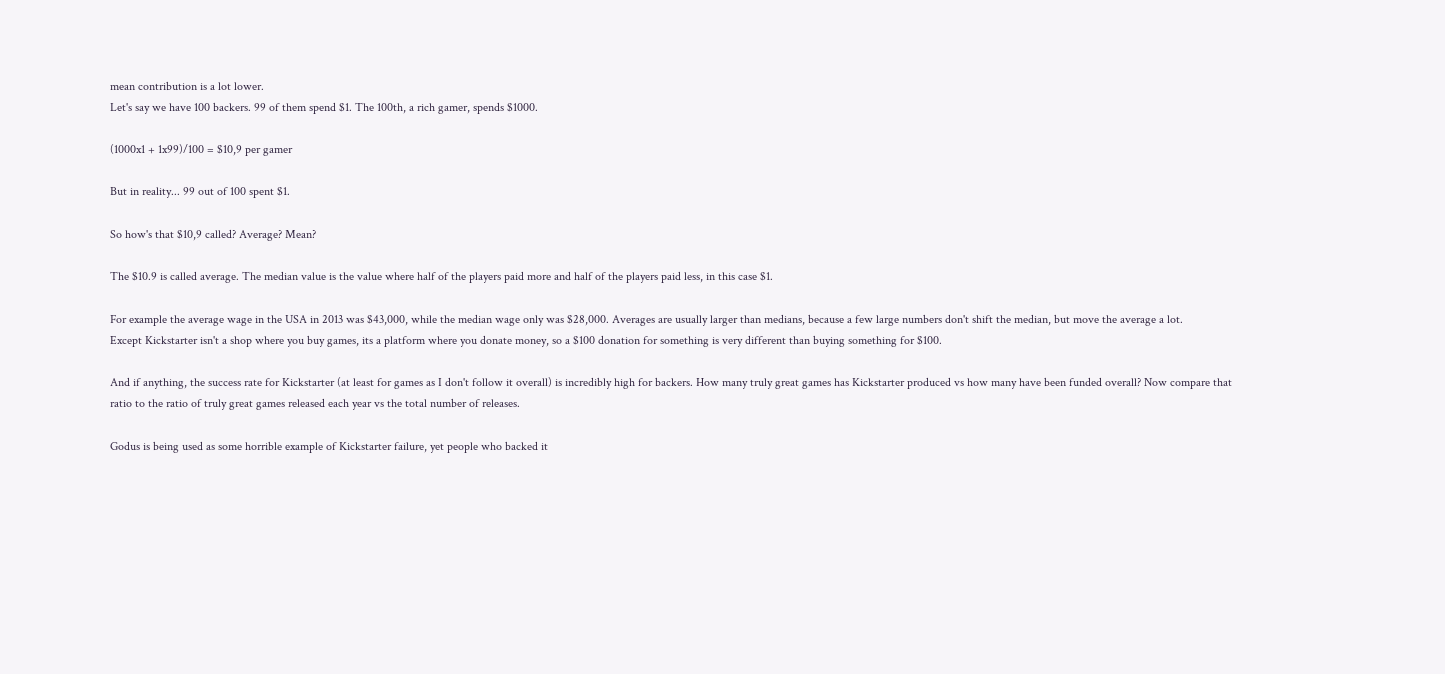mean contribution is a lot lower.
Let's say we have 100 backers. 99 of them spend $1. The 100th, a rich gamer, spends $1000.

(1000x1 + 1x99)/100 = $10,9 per gamer

But in reality... 99 out of 100 spent $1.

So how's that $10,9 called? Average? Mean?

The $10.9 is called average. The median value is the value where half of the players paid more and half of the players paid less, in this case $1.

For example the average wage in the USA in 2013 was $43,000, while the median wage only was $28,000. Averages are usually larger than medians, because a few large numbers don't shift the median, but move the average a lot.
Except Kickstarter isn't a shop where you buy games, its a platform where you donate money, so a $100 donation for something is very different than buying something for $100.

And if anything, the success rate for Kickstarter (at least for games as I don't follow it overall) is incredibly high for backers. How many truly great games has Kickstarter produced vs how many have been funded overall? Now compare that ratio to the ratio of truly great games released each year vs the total number of releases.

Godus is being used as some horrible example of Kickstarter failure, yet people who backed it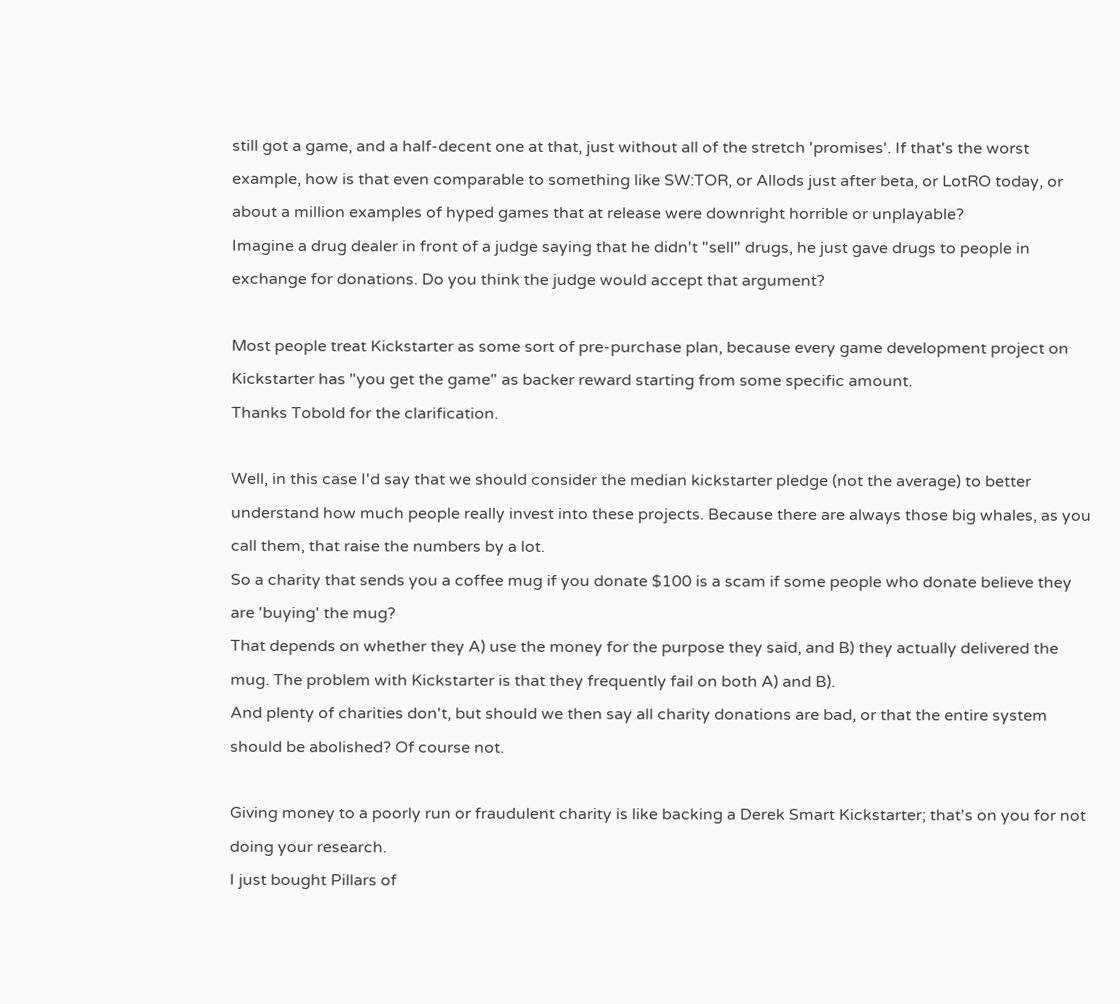still got a game, and a half-decent one at that, just without all of the stretch 'promises'. If that's the worst example, how is that even comparable to something like SW:TOR, or Allods just after beta, or LotRO today, or about a million examples of hyped games that at release were downright horrible or unplayable?
Imagine a drug dealer in front of a judge saying that he didn't "sell" drugs, he just gave drugs to people in exchange for donations. Do you think the judge would accept that argument?

Most people treat Kickstarter as some sort of pre-purchase plan, because every game development project on Kickstarter has "you get the game" as backer reward starting from some specific amount.
Thanks Tobold for the clarification.

Well, in this case I'd say that we should consider the median kickstarter pledge (not the average) to better understand how much people really invest into these projects. Because there are always those big whales, as you call them, that raise the numbers by a lot.
So a charity that sends you a coffee mug if you donate $100 is a scam if some people who donate believe they are 'buying' the mug?
That depends on whether they A) use the money for the purpose they said, and B) they actually delivered the mug. The problem with Kickstarter is that they frequently fail on both A) and B).
And plenty of charities don't, but should we then say all charity donations are bad, or that the entire system should be abolished? Of course not.

Giving money to a poorly run or fraudulent charity is like backing a Derek Smart Kickstarter; that's on you for not doing your research.
I just bought Pillars of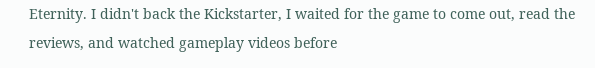Eternity. I didn't back the Kickstarter, I waited for the game to come out, read the reviews, and watched gameplay videos before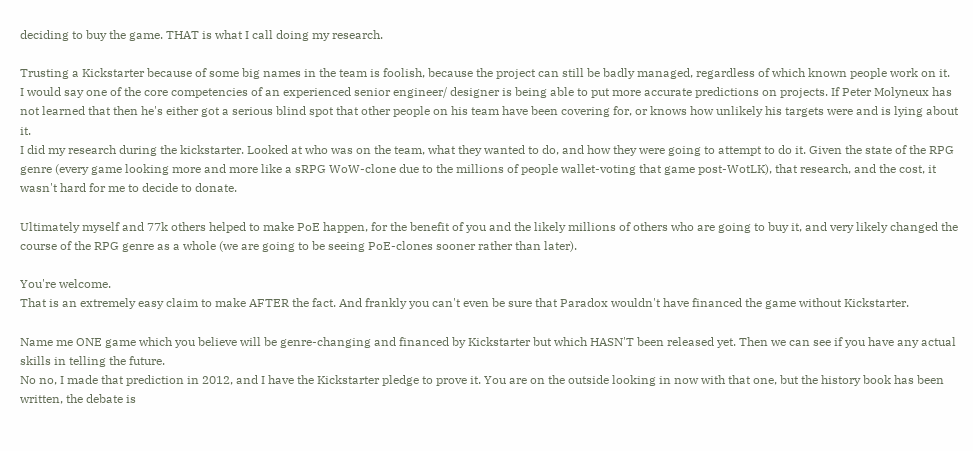deciding to buy the game. THAT is what I call doing my research.

Trusting a Kickstarter because of some big names in the team is foolish, because the project can still be badly managed, regardless of which known people work on it.
I would say one of the core competencies of an experienced senior engineer/ designer is being able to put more accurate predictions on projects. If Peter Molyneux has not learned that then he's either got a serious blind spot that other people on his team have been covering for, or knows how unlikely his targets were and is lying about it.
I did my research during the kickstarter. Looked at who was on the team, what they wanted to do, and how they were going to attempt to do it. Given the state of the RPG genre (every game looking more and more like a sRPG WoW-clone due to the millions of people wallet-voting that game post-WotLK), that research, and the cost, it wasn't hard for me to decide to donate.

Ultimately myself and 77k others helped to make PoE happen, for the benefit of you and the likely millions of others who are going to buy it, and very likely changed the course of the RPG genre as a whole (we are going to be seeing PoE-clones sooner rather than later).

You're welcome.
That is an extremely easy claim to make AFTER the fact. And frankly you can't even be sure that Paradox wouldn't have financed the game without Kickstarter.

Name me ONE game which you believe will be genre-changing and financed by Kickstarter but which HASN'T been released yet. Then we can see if you have any actual skills in telling the future.
No no, I made that prediction in 2012, and I have the Kickstarter pledge to prove it. You are on the outside looking in now with that one, but the history book has been written, the debate is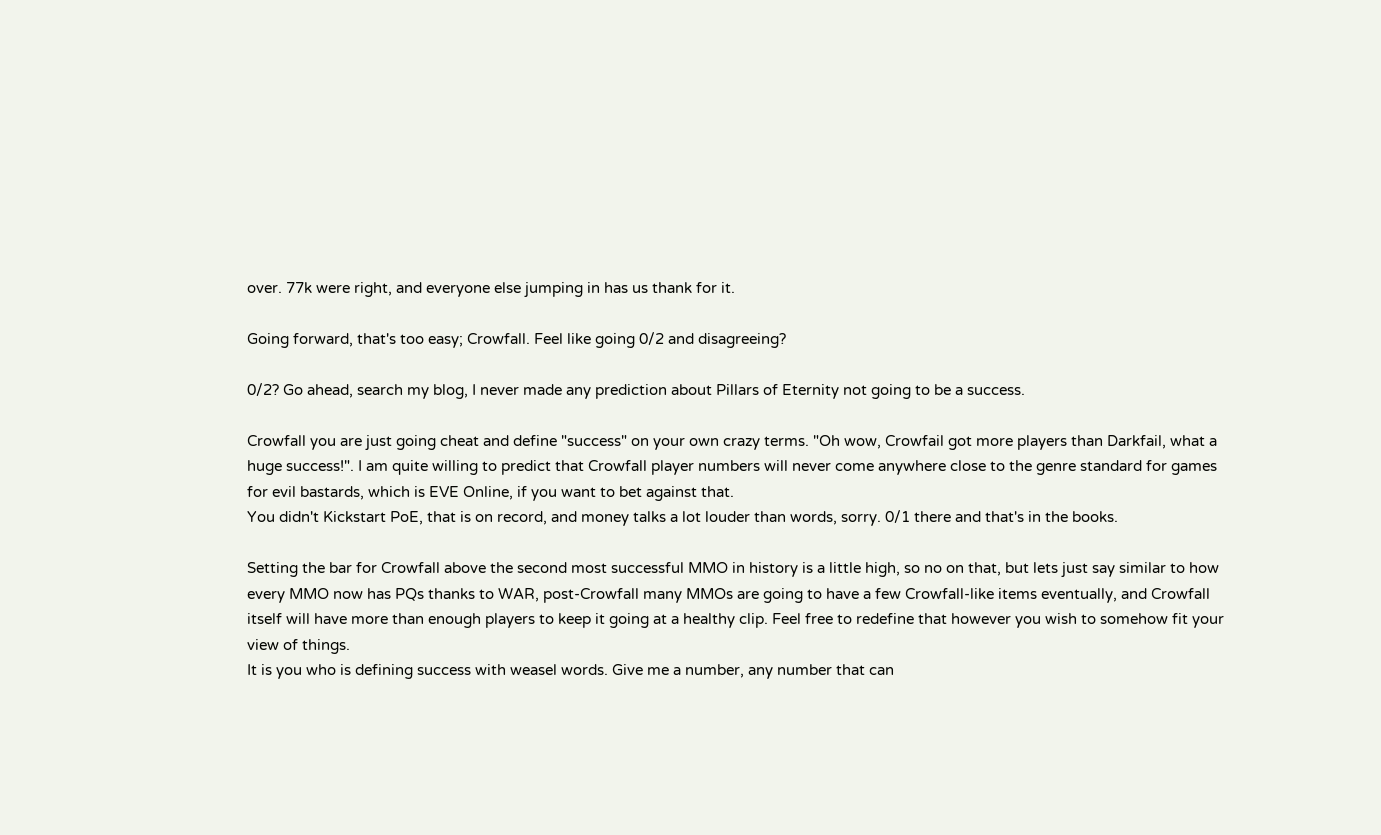over. 77k were right, and everyone else jumping in has us thank for it.

Going forward, that's too easy; Crowfall. Feel like going 0/2 and disagreeing?

0/2? Go ahead, search my blog, I never made any prediction about Pillars of Eternity not going to be a success.

Crowfall you are just going cheat and define "success" on your own crazy terms. "Oh wow, Crowfail got more players than Darkfail, what a huge success!". I am quite willing to predict that Crowfall player numbers will never come anywhere close to the genre standard for games for evil bastards, which is EVE Online, if you want to bet against that.
You didn't Kickstart PoE, that is on record, and money talks a lot louder than words, sorry. 0/1 there and that's in the books.

Setting the bar for Crowfall above the second most successful MMO in history is a little high, so no on that, but lets just say similar to how every MMO now has PQs thanks to WAR, post-Crowfall many MMOs are going to have a few Crowfall-like items eventually, and Crowfall itself will have more than enough players to keep it going at a healthy clip. Feel free to redefine that however you wish to somehow fit your view of things.
It is you who is defining success with weasel words. Give me a number, any number that can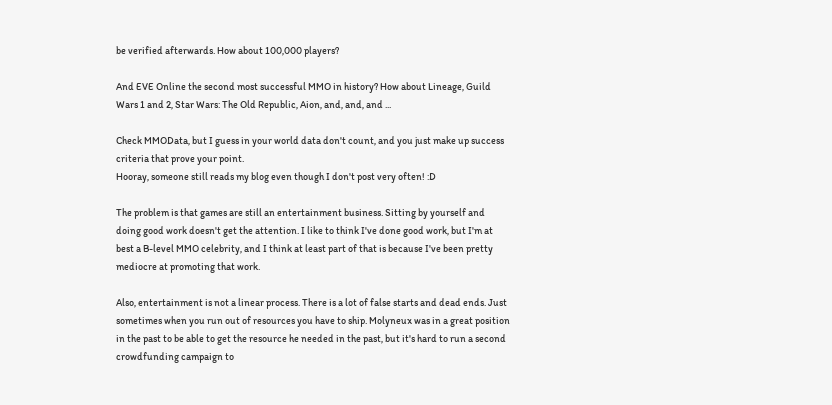be verified afterwards. How about 100,000 players?

And EVE Online the second most successful MMO in history? How about Lineage, Guild Wars 1 and 2, Star Wars: The Old Republic, Aion, and, and, and ...

Check MMOData, but I guess in your world data don't count, and you just make up success criteria that prove your point.
Hooray, someone still reads my blog even though I don't post very often! :D

The problem is that games are still an entertainment business. Sitting by yourself and doing good work doesn't get the attention. I like to think I've done good work, but I'm at best a B-level MMO celebrity, and I think at least part of that is because I've been pretty mediocre at promoting that work.

Also, entertainment is not a linear process. There is a lot of false starts and dead ends. Just sometimes when you run out of resources you have to ship. Molyneux was in a great position in the past to be able to get the resource he needed in the past, but it's hard to run a second crowdfunding campaign to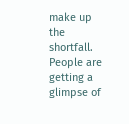make up the shortfall. People are getting a glimpse of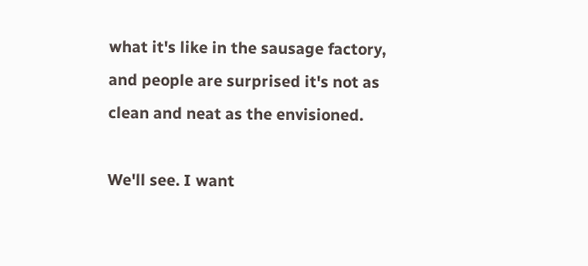what it's like in the sausage factory, and people are surprised it's not as clean and neat as the envisioned.

We'll see. I want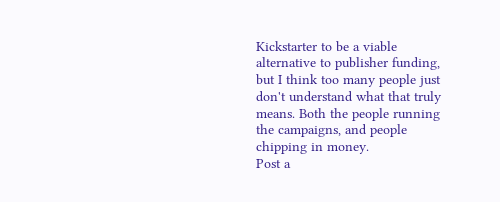Kickstarter to be a viable alternative to publisher funding, but I think too many people just don't understand what that truly means. Both the people running the campaigns, and people chipping in money.
Post a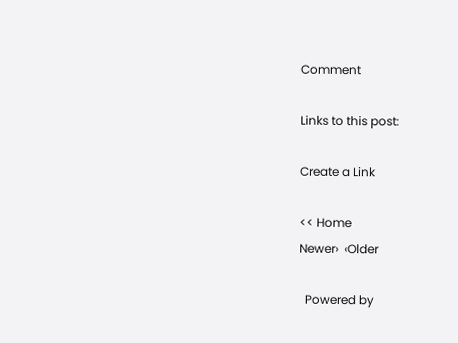Comment

Links to this post:

Create a Link

<< Home
Newer›  ‹Older

  Powered by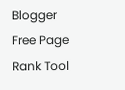Blogger   Free Page Rank Tool